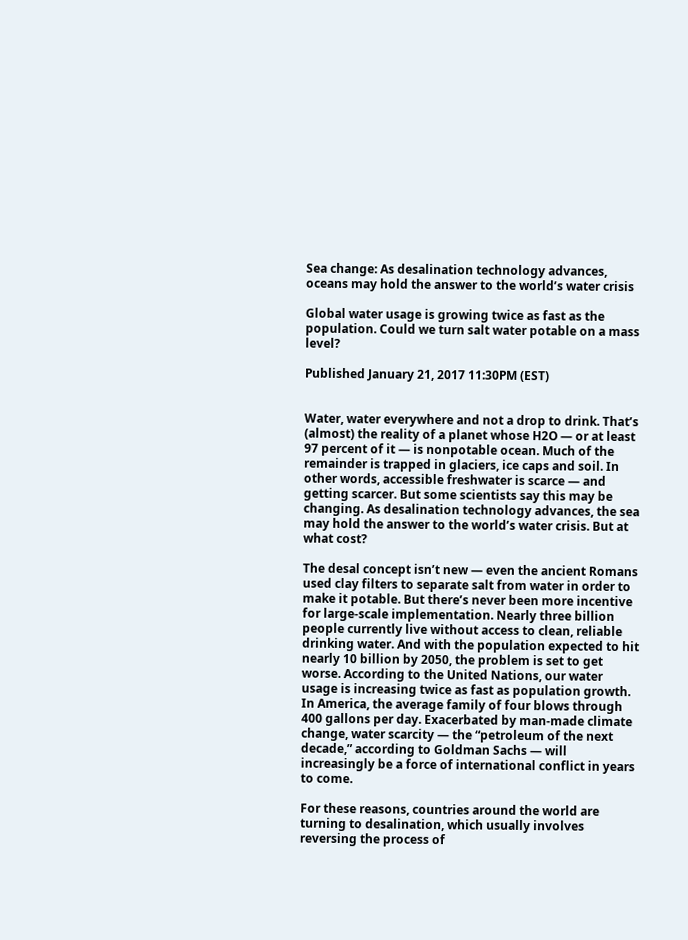Sea change: As desalination technology advances, oceans may hold the answer to the world’s water crisis

Global water usage is growing twice as fast as the population. Could we turn salt water potable on a mass level?

Published January 21, 2017 11:30PM (EST)


Water, water everywhere and not a drop to drink. That’s (almost) the reality of a planet whose H2O — or at least 97 percent of it — is nonpotable ocean. Much of the remainder is trapped in glaciers, ice caps and soil. In other words, accessible freshwater is scarce — and getting scarcer. But some scientists say this may be changing. As desalination technology advances, the sea may hold the answer to the world’s water crisis. But at what cost?

The desal concept isn’t new — even the ancient Romans used clay filters to separate salt from water in order to make it potable. But there’s never been more incentive for large-scale implementation. Nearly three billion people currently live without access to clean, reliable drinking water. And with the population expected to hit nearly 10 billion by 2050, the problem is set to get worse. According to the United Nations, our water usage is increasing twice as fast as population growth. In America, the average family of four blows through 400 gallons per day. Exacerbated by man-made climate change, water scarcity — the “petroleum of the next decade,” according to Goldman Sachs — will increasingly be a force of international conflict in years to come.

For these reasons, countries around the world are turning to desalination, which usually involves reversing the process of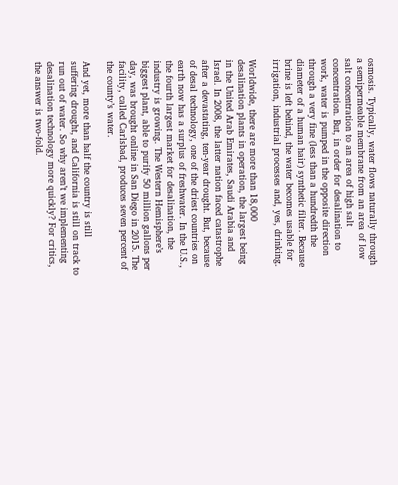osmosis. Typically, water flows naturally through a semipermeable membrane from an area of low salt concentration to an area of high salt concentration. But, in order for desalination to work, water is pumped in the opposite direction through a very fine (less than a hundredth the diameter of a human hair) synthetic filter. Because brine is left behind, the water becomes usable for irrigation, industrial processes and, yes, drinking.

Worldwide, there are more than 18,000 desalination plants in operation, the largest being in the United Arab Emirates, Saudi Arabia and Israel. In 2008, the latter nation faced catastrophe after a devastating, ten-year drought. But, because of desal technology, one of the driest countries on earth now has a surplus of freshwater. In the U.S., the fourth largest market for desalination, the industry is growing. The Western Hemisphere’s biggest plant, able to purify 50 million gallons per day, was brought online in San Diego in 2015. The facility, called Carlsbad, produces seven percent of the county’s water.

And yet, more than half the country is still suffering drought, and California is still on track to run out of water. So why aren’t we implementing desalination technology more quickly? For critics, the answer is two-fold.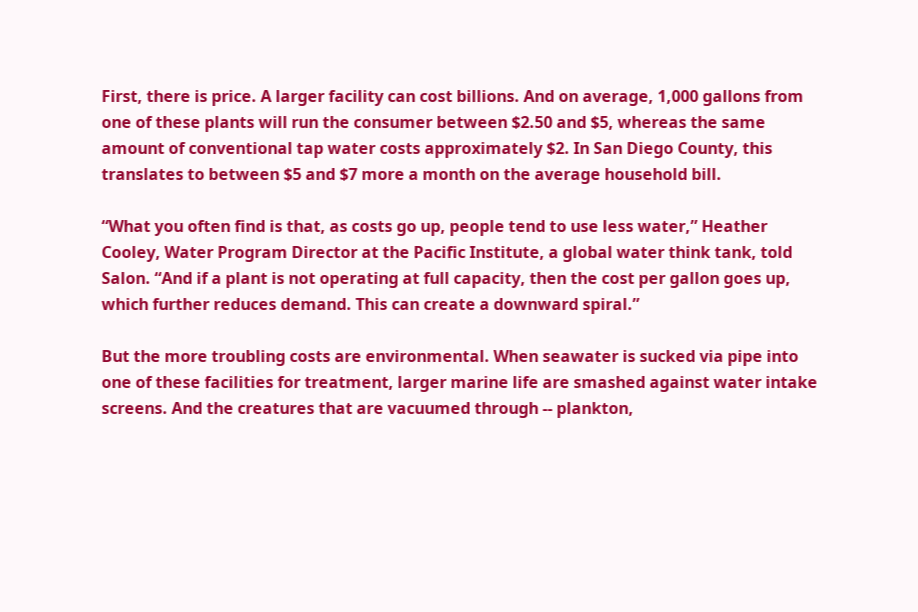First, there is price. A larger facility can cost billions. And on average, 1,000 gallons from one of these plants will run the consumer between $2.50 and $5, whereas the same amount of conventional tap water costs approximately $2. In San Diego County, this translates to between $5 and $7 more a month on the average household bill.

“What you often find is that, as costs go up, people tend to use less water,” Heather Cooley, Water Program Director at the Pacific Institute, a global water think tank, told Salon. “And if a plant is not operating at full capacity, then the cost per gallon goes up, which further reduces demand. This can create a downward spiral.”

But the more troubling costs are environmental. When seawater is sucked via pipe into one of these facilities for treatment, larger marine life are smashed against water intake screens. And the creatures that are vacuumed through -- plankton,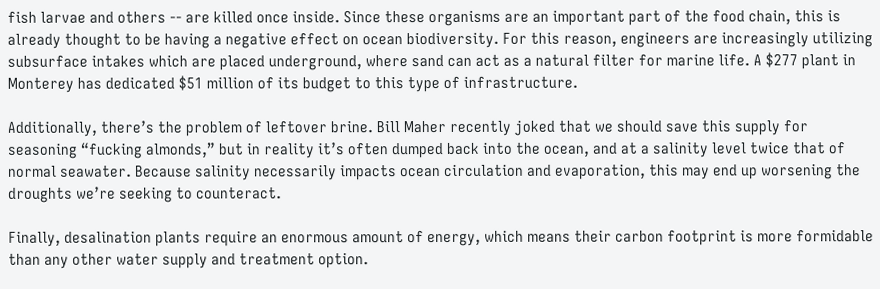fish larvae and others -- are killed once inside. Since these organisms are an important part of the food chain, this is already thought to be having a negative effect on ocean biodiversity. For this reason, engineers are increasingly utilizing subsurface intakes which are placed underground, where sand can act as a natural filter for marine life. A $277 plant in Monterey has dedicated $51 million of its budget to this type of infrastructure.

Additionally, there’s the problem of leftover brine. Bill Maher recently joked that we should save this supply for seasoning “fucking almonds,” but in reality it’s often dumped back into the ocean, and at a salinity level twice that of normal seawater. Because salinity necessarily impacts ocean circulation and evaporation, this may end up worsening the droughts we’re seeking to counteract.

Finally, desalination plants require an enormous amount of energy, which means their carbon footprint is more formidable than any other water supply and treatment option.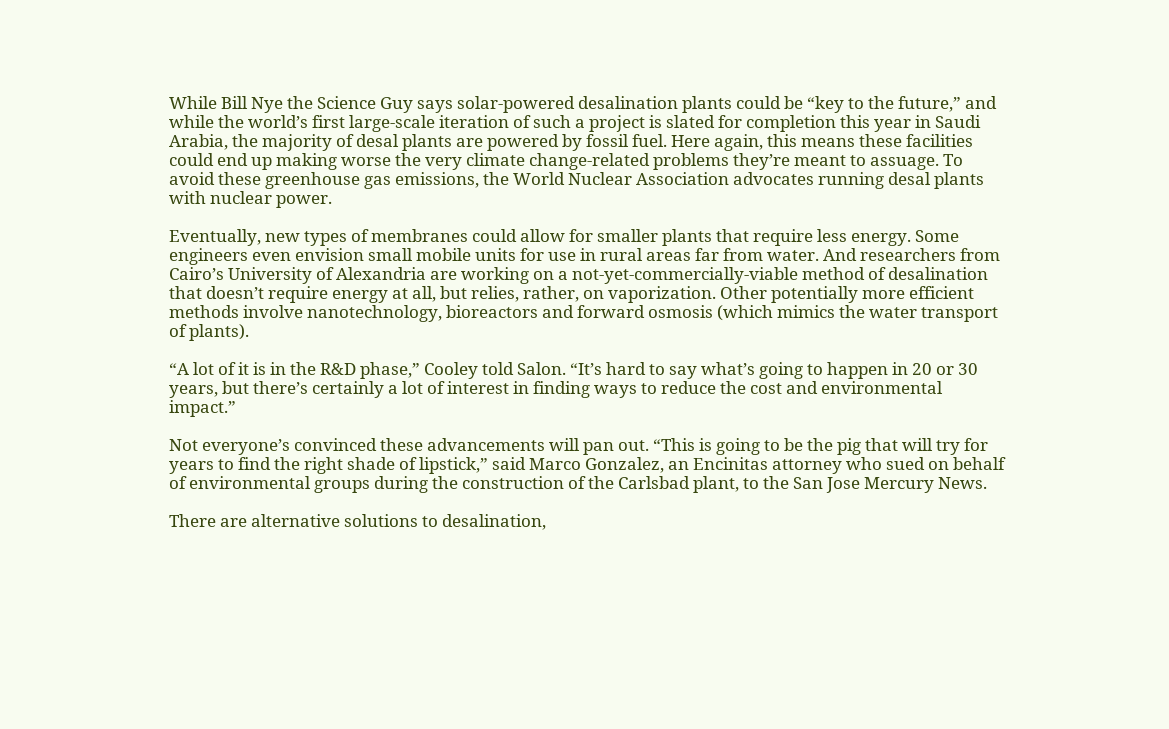While Bill Nye the Science Guy says solar-powered desalination plants could be “key to the future,” and while the world’s first large-scale iteration of such a project is slated for completion this year in Saudi Arabia, the majority of desal plants are powered by fossil fuel. Here again, this means these facilities could end up making worse the very climate change-related problems they’re meant to assuage. To avoid these greenhouse gas emissions, the World Nuclear Association advocates running desal plants with nuclear power.

Eventually, new types of membranes could allow for smaller plants that require less energy. Some engineers even envision small mobile units for use in rural areas far from water. And researchers from Cairo’s University of Alexandria are working on a not-yet-commercially-viable method of desalination that doesn’t require energy at all, but relies, rather, on vaporization. Other potentially more efficient methods involve nanotechnology, bioreactors and forward osmosis (which mimics the water transport of plants).

“A lot of it is in the R&D phase,” Cooley told Salon. “It’s hard to say what’s going to happen in 20 or 30 years, but there’s certainly a lot of interest in finding ways to reduce the cost and environmental impact.”

Not everyone’s convinced these advancements will pan out. “This is going to be the pig that will try for years to find the right shade of lipstick,” said Marco Gonzalez, an Encinitas attorney who sued on behalf of environmental groups during the construction of the Carlsbad plant, to the San Jose Mercury News.

There are alternative solutions to desalination,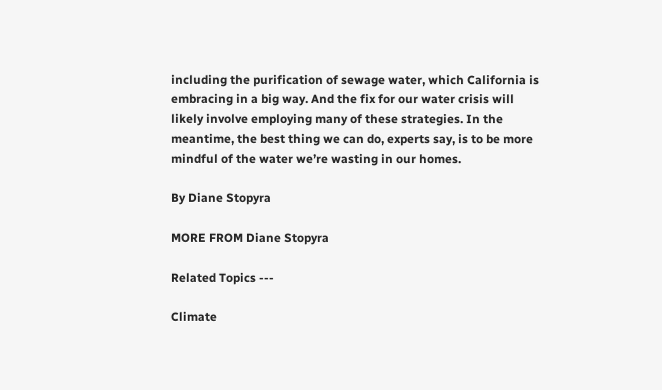including the purification of sewage water, which California is embracing in a big way. And the fix for our water crisis will likely involve employing many of these strategies. In the meantime, the best thing we can do, experts say, is to be more mindful of the water we’re wasting in our homes.

By Diane Stopyra

MORE FROM Diane Stopyra

Related Topics ---

Climate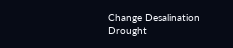Change Desalination Drought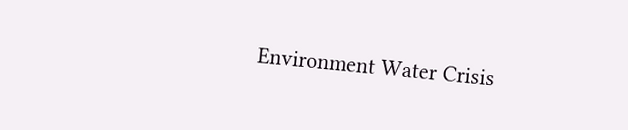Environment Water Crisis